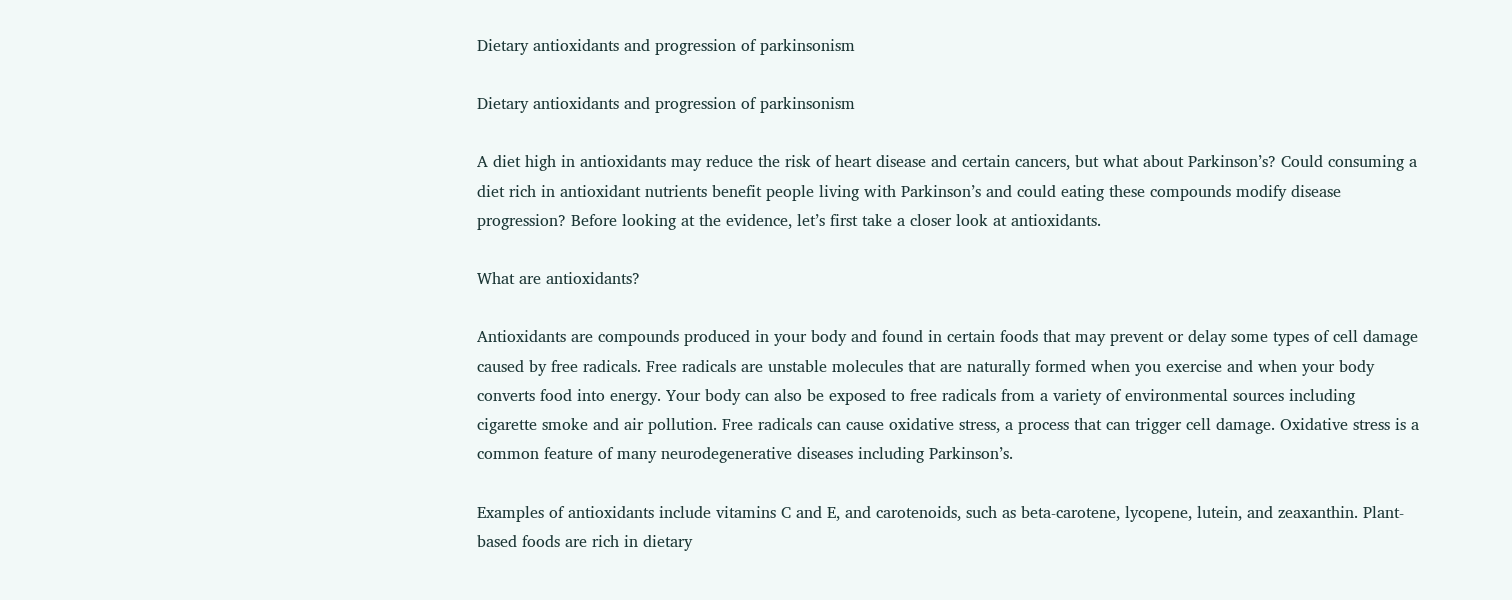Dietary antioxidants and progression of parkinsonism

Dietary antioxidants and progression of parkinsonism

A diet high in antioxidants may reduce the risk of heart disease and certain cancers, but what about Parkinson’s? Could consuming a diet rich in antioxidant nutrients benefit people living with Parkinson’s and could eating these compounds modify disease progression? Before looking at the evidence, let’s first take a closer look at antioxidants.

What are antioxidants?

Antioxidants are compounds produced in your body and found in certain foods that may prevent or delay some types of cell damage caused by free radicals. Free radicals are unstable molecules that are naturally formed when you exercise and when your body converts food into energy. Your body can also be exposed to free radicals from a variety of environmental sources including cigarette smoke and air pollution. Free radicals can cause oxidative stress, a process that can trigger cell damage. Oxidative stress is a common feature of many neurodegenerative diseases including Parkinson’s.

Examples of antioxidants include vitamins C and E, and carotenoids, such as beta-carotene, lycopene, lutein, and zeaxanthin. Plant-based foods are rich in dietary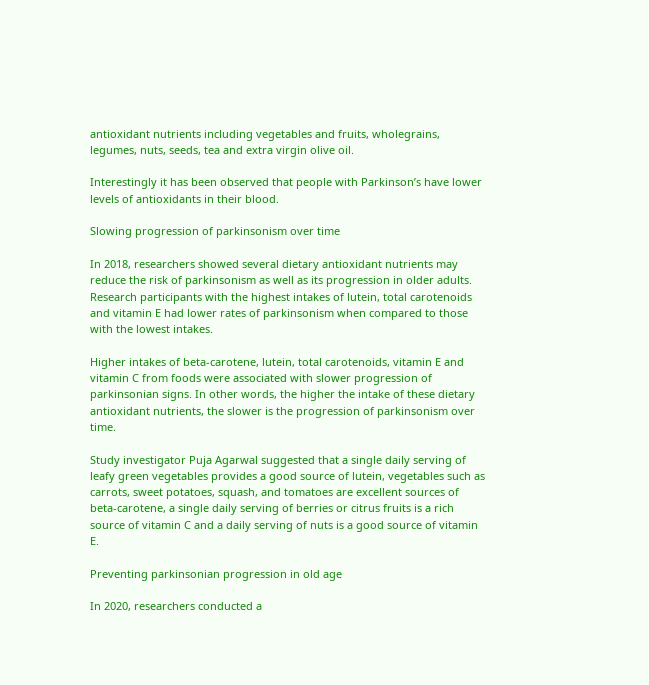antioxidant nutrients including vegetables and fruits, wholegrains, legumes, nuts, seeds, tea and extra virgin olive oil.

Interestingly it has been observed that people with Parkinson’s have lower levels of antioxidants in their blood.

Slowing progression of parkinsonism over time

In 2018, researchers showed several dietary antioxidant nutrients may reduce the risk of parkinsonism as well as its progression in older adults. Research participants with the highest intakes of lutein, total carotenoids and vitamin E had lower rates of parkinsonism when compared to those with the lowest intakes.

Higher intakes of beta-carotene, lutein, total carotenoids, vitamin E and vitamin C from foods were associated with slower progression of parkinsonian signs. In other words, the higher the intake of these dietary antioxidant nutrients, the slower is the progression of parkinsonism over time.

Study investigator Puja Agarwal suggested that a single daily serving of leafy green vegetables provides a good source of lutein, vegetables such as carrots, sweet potatoes, squash, and tomatoes are excellent sources of beta-carotene, a single daily serving of berries or citrus fruits is a rich source of vitamin C and a daily serving of nuts is a good source of vitamin E.

Preventing parkinsonian progression in old age

In 2020, researchers conducted a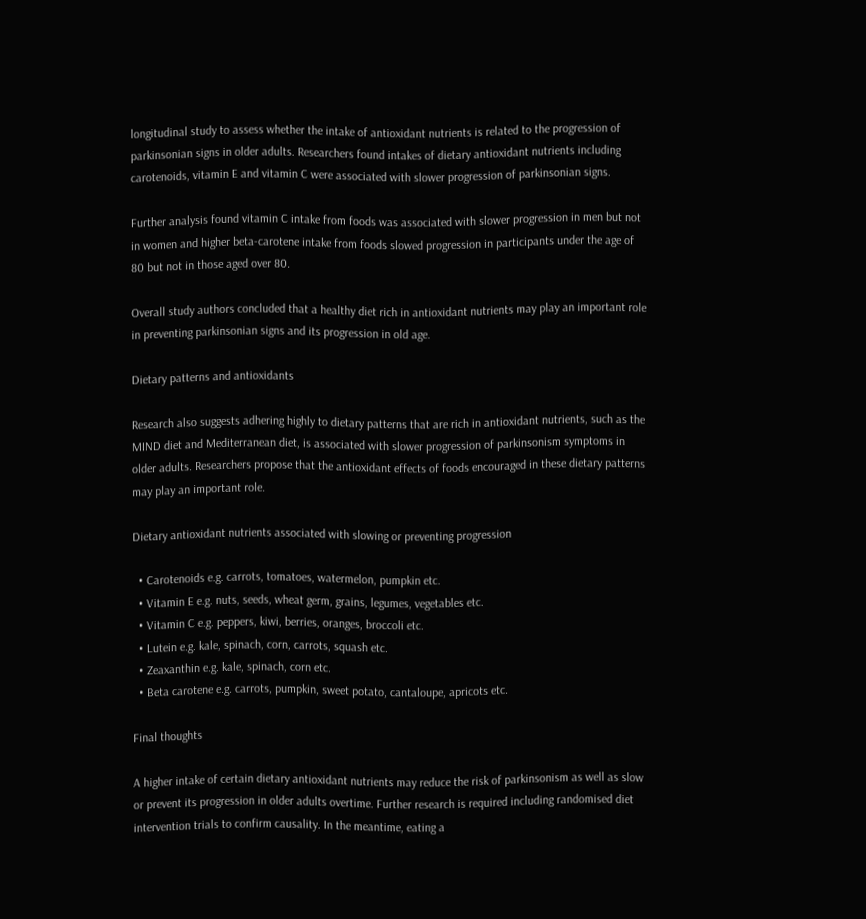longitudinal study to assess whether the intake of antioxidant nutrients is related to the progression of parkinsonian signs in older adults. Researchers found intakes of dietary antioxidant nutrients including carotenoids, vitamin E and vitamin C were associated with slower progression of parkinsonian signs.

Further analysis found vitamin C intake from foods was associated with slower progression in men but not in women and higher beta-carotene intake from foods slowed progression in participants under the age of 80 but not in those aged over 80.

Overall study authors concluded that a healthy diet rich in antioxidant nutrients may play an important role in preventing parkinsonian signs and its progression in old age.

Dietary patterns and antioxidants

Research also suggests adhering highly to dietary patterns that are rich in antioxidant nutrients, such as the MIND diet and Mediterranean diet, is associated with slower progression of parkinsonism symptoms in older adults. Researchers propose that the antioxidant effects of foods encouraged in these dietary patterns may play an important role.

Dietary antioxidant nutrients associated with slowing or preventing progression

  • Carotenoids e.g. carrots, tomatoes, watermelon, pumpkin etc.
  • Vitamin E e.g. nuts, seeds, wheat germ, grains, legumes, vegetables etc.
  • Vitamin C e.g. peppers, kiwi, berries, oranges, broccoli etc.
  • Lutein e.g. kale, spinach, corn, carrots, squash etc.
  • Zeaxanthin e.g. kale, spinach, corn etc.
  • Beta carotene e.g. carrots, pumpkin, sweet potato, cantaloupe, apricots etc.

Final thoughts

A higher intake of certain dietary antioxidant nutrients may reduce the risk of parkinsonism as well as slow or prevent its progression in older adults overtime. Further research is required including randomised diet intervention trials to confirm causality. In the meantime, eating a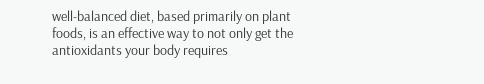well-balanced diet, based primarily on plant foods, is an effective way to not only get the antioxidants your body requires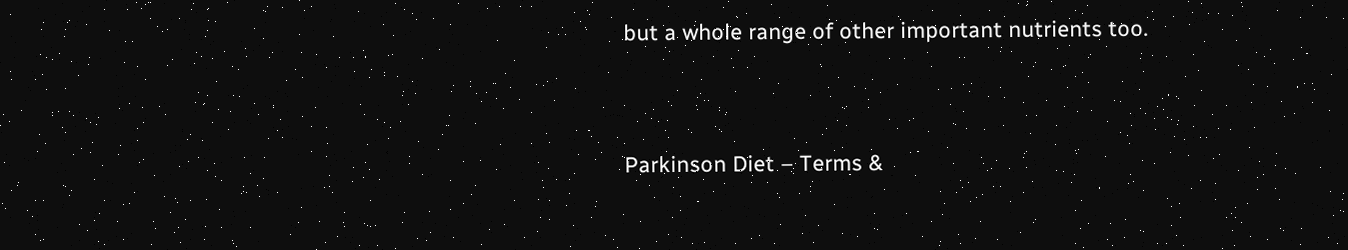but a whole range of other important nutrients too.



Parkinson Diet – Terms &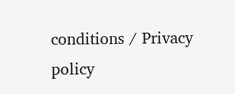conditions / Privacy policy